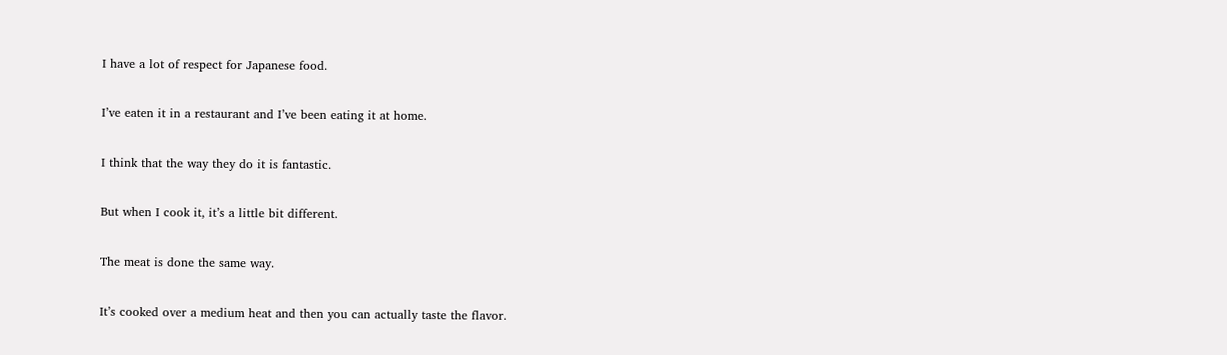I have a lot of respect for Japanese food.

I’ve eaten it in a restaurant and I’ve been eating it at home.

I think that the way they do it is fantastic.

But when I cook it, it’s a little bit different.

The meat is done the same way.

It’s cooked over a medium heat and then you can actually taste the flavor.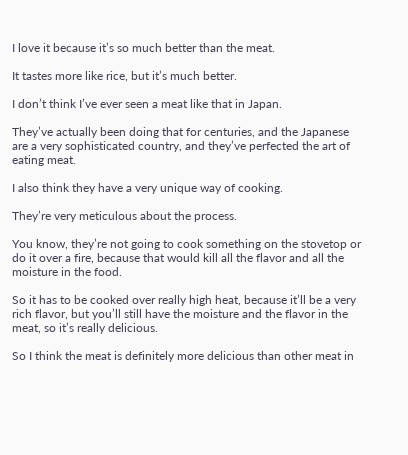I love it because it’s so much better than the meat.

It tastes more like rice, but it’s much better.

I don’t think I’ve ever seen a meat like that in Japan.

They’ve actually been doing that for centuries, and the Japanese are a very sophisticated country, and they’ve perfected the art of eating meat.

I also think they have a very unique way of cooking.

They’re very meticulous about the process.

You know, they’re not going to cook something on the stovetop or do it over a fire, because that would kill all the flavor and all the moisture in the food.

So it has to be cooked over really high heat, because it’ll be a very rich flavor, but you’ll still have the moisture and the flavor in the meat, so it’s really delicious.

So I think the meat is definitely more delicious than other meat in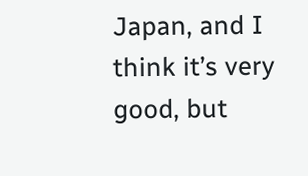Japan, and I think it’s very good, but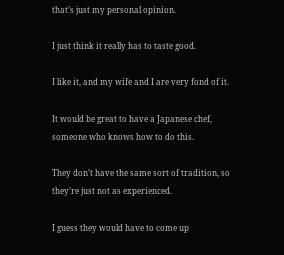that’s just my personal opinion.

I just think it really has to taste good.

I like it, and my wife and I are very fond of it.

It would be great to have a Japanese chef, someone who knows how to do this.

They don’t have the same sort of tradition, so they’re just not as experienced.

I guess they would have to come up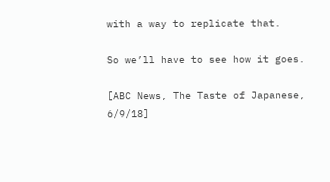with a way to replicate that.

So we’ll have to see how it goes.

[ABC News, The Taste of Japanese, 6/9/18]